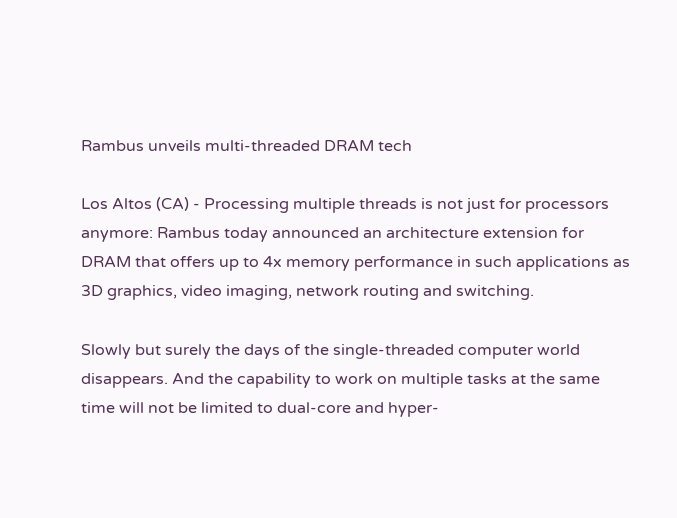Rambus unveils multi-threaded DRAM tech

Los Altos (CA) - Processing multiple threads is not just for processors anymore: Rambus today announced an architecture extension for DRAM that offers up to 4x memory performance in such applications as 3D graphics, video imaging, network routing and switching.

Slowly but surely the days of the single-threaded computer world disappears. And the capability to work on multiple tasks at the same time will not be limited to dual-core and hyper-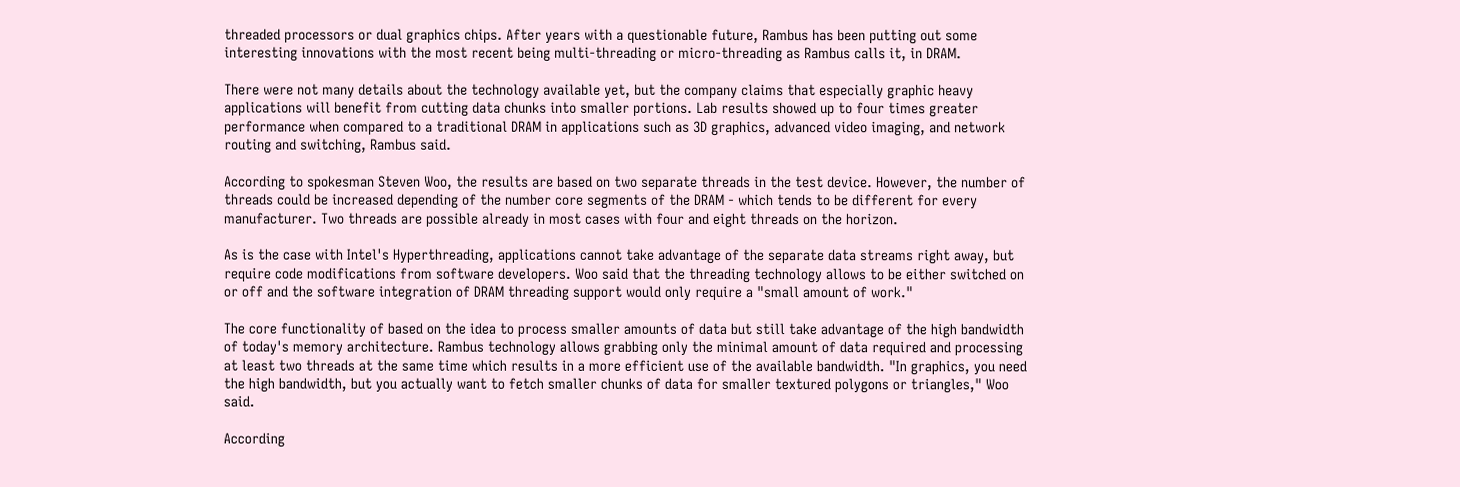threaded processors or dual graphics chips. After years with a questionable future, Rambus has been putting out some interesting innovations with the most recent being multi-threading or micro-threading as Rambus calls it, in DRAM.

There were not many details about the technology available yet, but the company claims that especially graphic heavy applications will benefit from cutting data chunks into smaller portions. Lab results showed up to four times greater performance when compared to a traditional DRAM in applications such as 3D graphics, advanced video imaging, and network routing and switching, Rambus said.

According to spokesman Steven Woo, the results are based on two separate threads in the test device. However, the number of threads could be increased depending of the number core segments of the DRAM - which tends to be different for every manufacturer. Two threads are possible already in most cases with four and eight threads on the horizon.

As is the case with Intel's Hyperthreading, applications cannot take advantage of the separate data streams right away, but require code modifications from software developers. Woo said that the threading technology allows to be either switched on or off and the software integration of DRAM threading support would only require a "small amount of work."

The core functionality of based on the idea to process smaller amounts of data but still take advantage of the high bandwidth of today's memory architecture. Rambus technology allows grabbing only the minimal amount of data required and processing at least two threads at the same time which results in a more efficient use of the available bandwidth. "In graphics, you need the high bandwidth, but you actually want to fetch smaller chunks of data for smaller textured polygons or triangles," Woo said.

According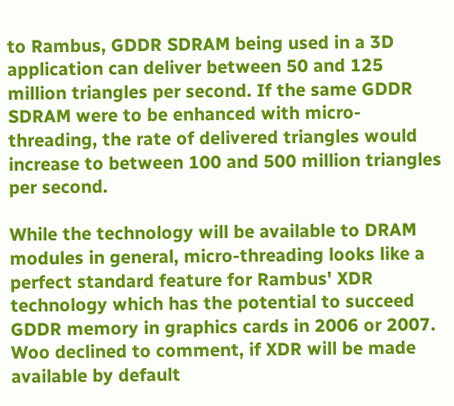to Rambus, GDDR SDRAM being used in a 3D application can deliver between 50 and 125 million triangles per second. If the same GDDR SDRAM were to be enhanced with micro-threading, the rate of delivered triangles would increase to between 100 and 500 million triangles per second.

While the technology will be available to DRAM modules in general, micro-threading looks like a perfect standard feature for Rambus' XDR technology which has the potential to succeed GDDR memory in graphics cards in 2006 or 2007. Woo declined to comment, if XDR will be made available by default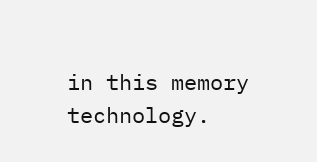in this memory technology.